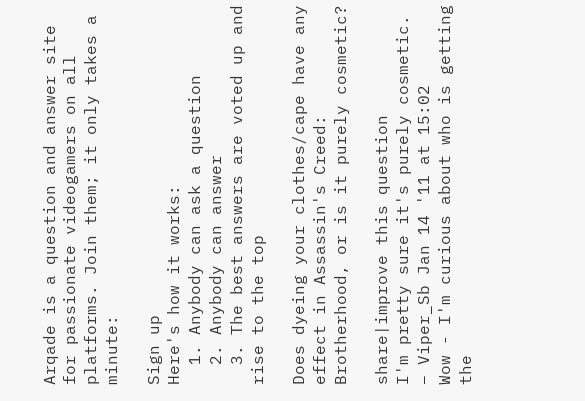Arqade is a question and answer site for passionate videogamers on all platforms. Join them; it only takes a minute:

Sign up
Here's how it works:
  1. Anybody can ask a question
  2. Anybody can answer
  3. The best answers are voted up and rise to the top

Does dyeing your clothes/cape have any effect in Assassin's Creed: Brotherhood, or is it purely cosmetic?

share|improve this question
I'm pretty sure it's purely cosmetic. – Viper_Sb Jan 14 '11 at 15:02
Wow - I'm curious about who is getting the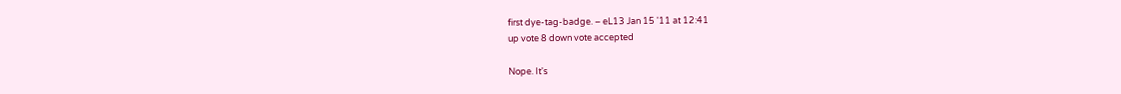first dye-tag-badge. – eL13 Jan 15 '11 at 12:41
up vote 8 down vote accepted

Nope. It's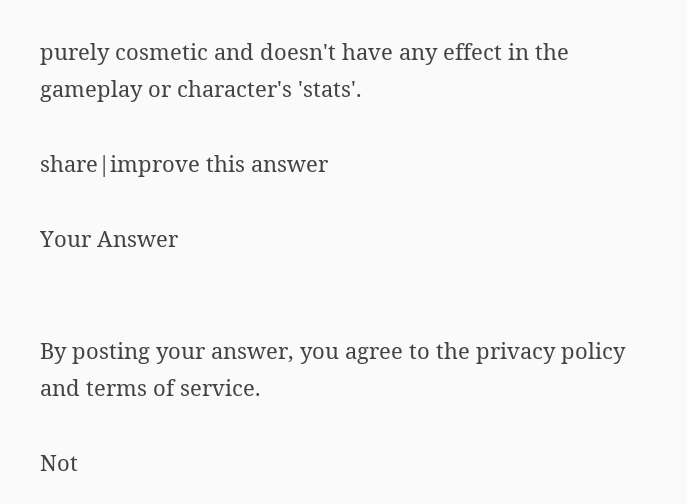purely cosmetic and doesn't have any effect in the gameplay or character's 'stats'.

share|improve this answer

Your Answer


By posting your answer, you agree to the privacy policy and terms of service.

Not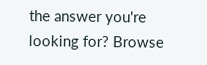the answer you're looking for? Browse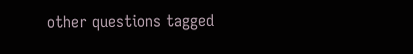other questions tagged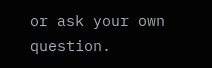or ask your own question.